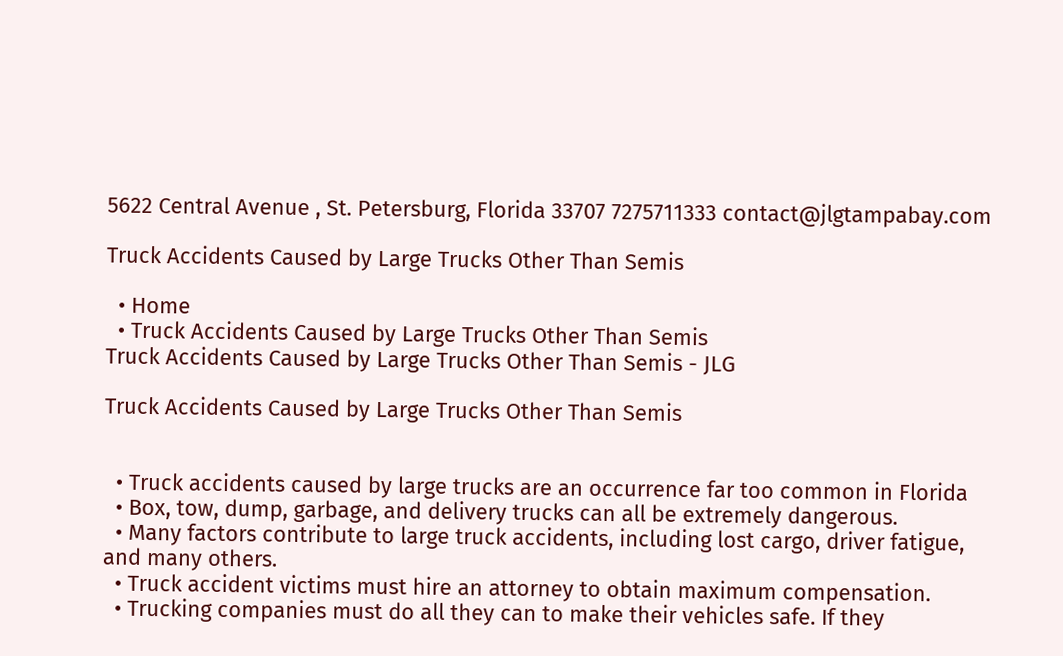5622 Central Avenue , St. Petersburg, Florida 33707 7275711333 contact@jlgtampabay.com

Truck Accidents Caused by Large Trucks Other Than Semis

  • Home
  • Truck Accidents Caused by Large Trucks Other Than Semis
Truck Accidents Caused by Large Trucks Other Than Semis - JLG

Truck Accidents Caused by Large Trucks Other Than Semis


  • Truck accidents caused by large trucks are an occurrence far too common in Florida
  • Box, tow, dump, garbage, and delivery trucks can all be extremely dangerous.
  • Many factors contribute to large truck accidents, including lost cargo, driver fatigue, and many others.
  • Truck accident victims must hire an attorney to obtain maximum compensation.
  • Trucking companies must do all they can to make their vehicles safe. If they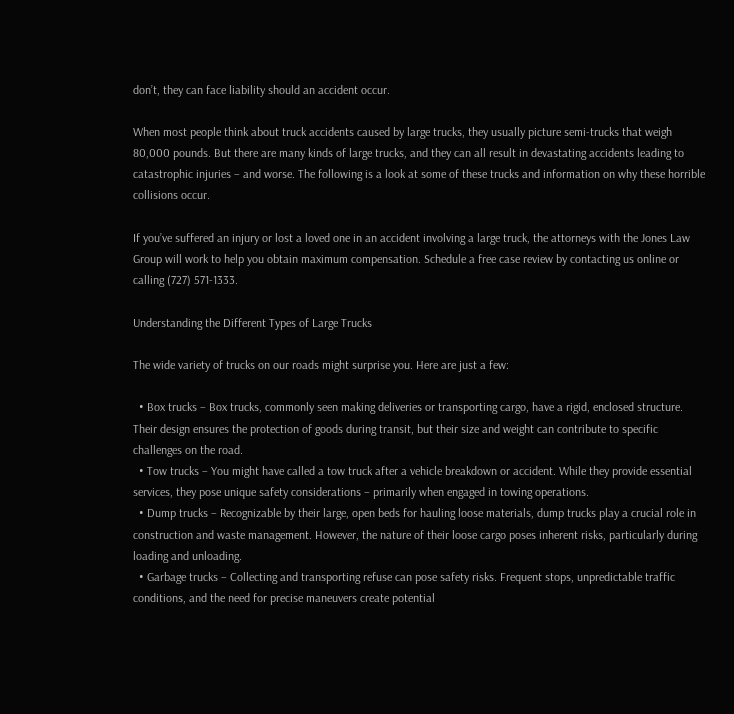don’t, they can face liability should an accident occur.

When most people think about truck accidents caused by large trucks, they usually picture semi-trucks that weigh 80,000 pounds. But there are many kinds of large trucks, and they can all result in devastating accidents leading to catastrophic injuries – and worse. The following is a look at some of these trucks and information on why these horrible collisions occur.

If you’ve suffered an injury or lost a loved one in an accident involving a large truck, the attorneys with the Jones Law Group will work to help you obtain maximum compensation. Schedule a free case review by contacting us online or calling (727) 571-1333.

Understanding the Different Types of Large Trucks

The wide variety of trucks on our roads might surprise you. Here are just a few:

  • Box trucks – Box trucks, commonly seen making deliveries or transporting cargo, have a rigid, enclosed structure. Their design ensures the protection of goods during transit, but their size and weight can contribute to specific challenges on the road.
  • Tow trucks – You might have called a tow truck after a vehicle breakdown or accident. While they provide essential services, they pose unique safety considerations – primarily when engaged in towing operations.
  • Dump trucks – Recognizable by their large, open beds for hauling loose materials, dump trucks play a crucial role in construction and waste management. However, the nature of their loose cargo poses inherent risks, particularly during loading and unloading.
  • Garbage trucks – Collecting and transporting refuse can pose safety risks. Frequent stops, unpredictable traffic conditions, and the need for precise maneuvers create potential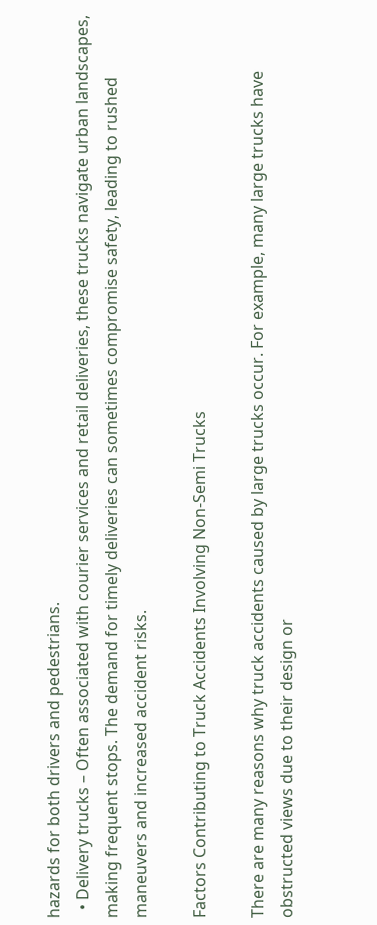hazards for both drivers and pedestrians.
  • Delivery trucks – Often associated with courier services and retail deliveries, these trucks navigate urban landscapes, making frequent stops. The demand for timely deliveries can sometimes compromise safety, leading to rushed maneuvers and increased accident risks.

Factors Contributing to Truck Accidents Involving Non-Semi Trucks

There are many reasons why truck accidents caused by large trucks occur. For example, many large trucks have obstructed views due to their design or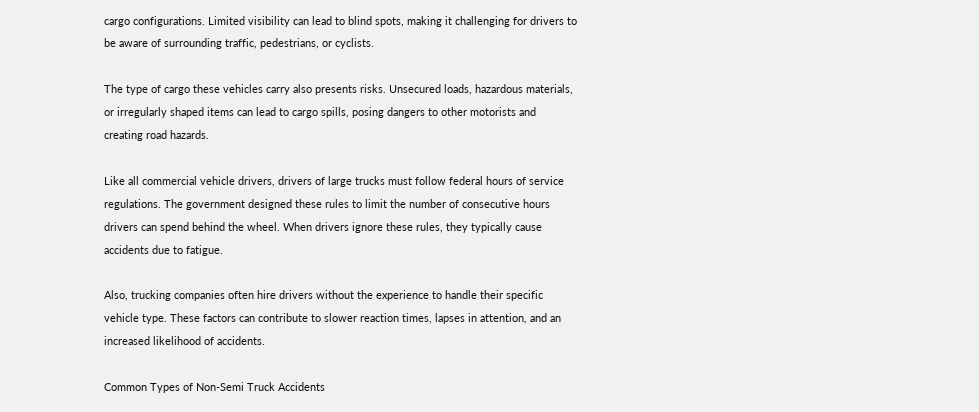cargo configurations. Limited visibility can lead to blind spots, making it challenging for drivers to be aware of surrounding traffic, pedestrians, or cyclists.

The type of cargo these vehicles carry also presents risks. Unsecured loads, hazardous materials, or irregularly shaped items can lead to cargo spills, posing dangers to other motorists and creating road hazards.

Like all commercial vehicle drivers, drivers of large trucks must follow federal hours of service regulations. The government designed these rules to limit the number of consecutive hours drivers can spend behind the wheel. When drivers ignore these rules, they typically cause accidents due to fatigue.

Also, trucking companies often hire drivers without the experience to handle their specific vehicle type. These factors can contribute to slower reaction times, lapses in attention, and an increased likelihood of accidents.

Common Types of Non-Semi Truck Accidents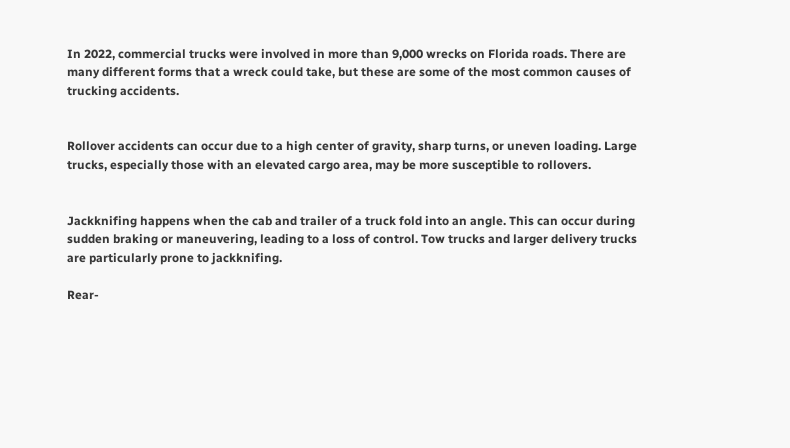In 2022, commercial trucks were involved in more than 9,000 wrecks on Florida roads. There are many different forms that a wreck could take, but these are some of the most common causes of trucking accidents.


Rollover accidents can occur due to a high center of gravity, sharp turns, or uneven loading. Large trucks, especially those with an elevated cargo area, may be more susceptible to rollovers.


Jackknifing happens when the cab and trailer of a truck fold into an angle. This can occur during sudden braking or maneuvering, leading to a loss of control. Tow trucks and larger delivery trucks are particularly prone to jackknifing.

Rear-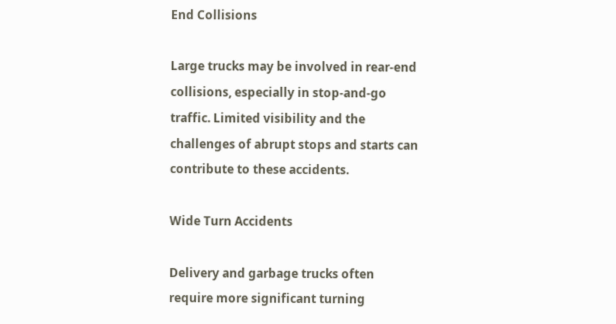End Collisions

Large trucks may be involved in rear-end collisions, especially in stop-and-go traffic. Limited visibility and the challenges of abrupt stops and starts can contribute to these accidents.

Wide Turn Accidents

Delivery and garbage trucks often require more significant turning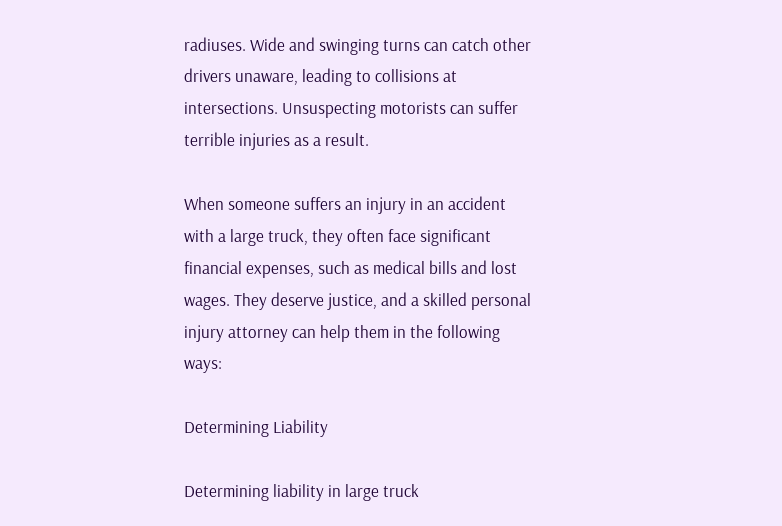radiuses. Wide and swinging turns can catch other drivers unaware, leading to collisions at intersections. Unsuspecting motorists can suffer terrible injuries as a result.

When someone suffers an injury in an accident with a large truck, they often face significant financial expenses, such as medical bills and lost wages. They deserve justice, and a skilled personal injury attorney can help them in the following ways:

Determining Liability

Determining liability in large truck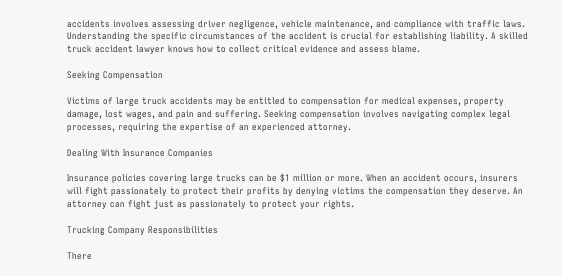accidents involves assessing driver negligence, vehicle maintenance, and compliance with traffic laws. Understanding the specific circumstances of the accident is crucial for establishing liability. A skilled truck accident lawyer knows how to collect critical evidence and assess blame.

Seeking Compensation

Victims of large truck accidents may be entitled to compensation for medical expenses, property damage, lost wages, and pain and suffering. Seeking compensation involves navigating complex legal processes, requiring the expertise of an experienced attorney.

Dealing With Insurance Companies

Insurance policies covering large trucks can be $1 million or more. When an accident occurs, insurers will fight passionately to protect their profits by denying victims the compensation they deserve. An attorney can fight just as passionately to protect your rights.

Trucking Company Responsibilities

There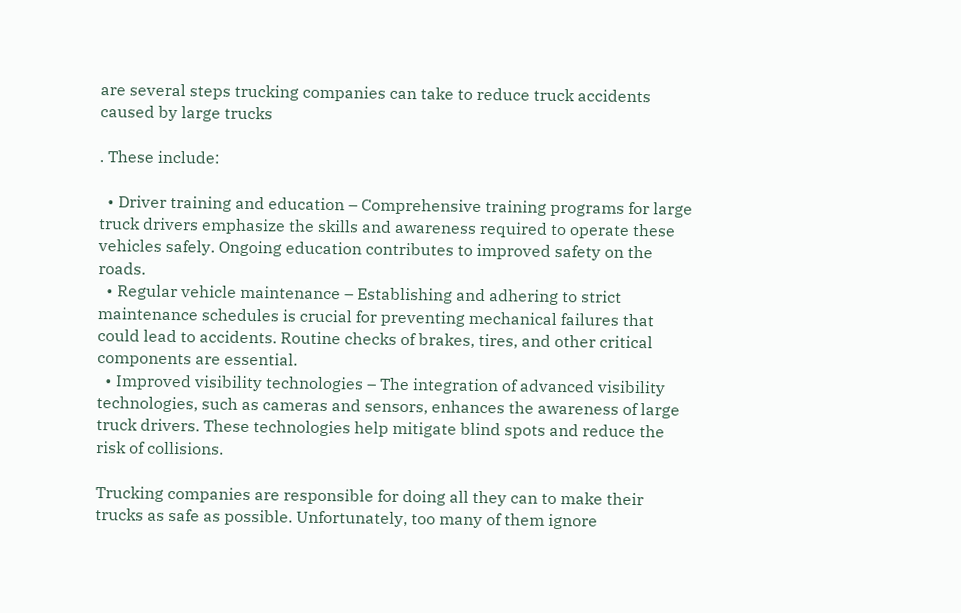are several steps trucking companies can take to reduce truck accidents caused by large trucks

. These include:

  • Driver training and education – Comprehensive training programs for large truck drivers emphasize the skills and awareness required to operate these vehicles safely. Ongoing education contributes to improved safety on the roads.
  • Regular vehicle maintenance – Establishing and adhering to strict maintenance schedules is crucial for preventing mechanical failures that could lead to accidents. Routine checks of brakes, tires, and other critical components are essential.
  • Improved visibility technologies – The integration of advanced visibility technologies, such as cameras and sensors, enhances the awareness of large truck drivers. These technologies help mitigate blind spots and reduce the risk of collisions.

Trucking companies are responsible for doing all they can to make their trucks as safe as possible. Unfortunately, too many of them ignore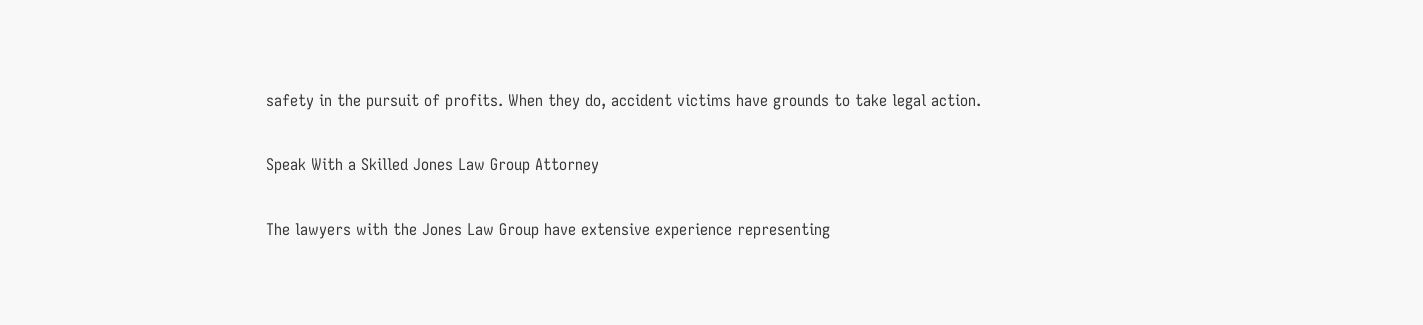safety in the pursuit of profits. When they do, accident victims have grounds to take legal action.

Speak With a Skilled Jones Law Group Attorney

The lawyers with the Jones Law Group have extensive experience representing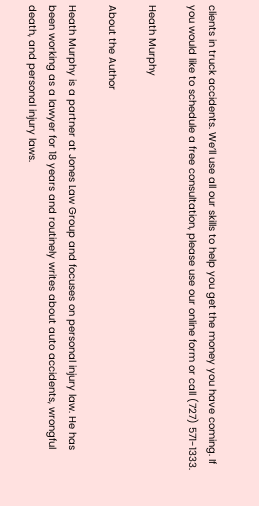clients in truck accidents. We’ll use all our skills to help you get the money you have coming. If you would like to schedule a free consultation, please use our online form or call (727) 571-1333.

Heath Murphy

About the Author

Heath Murphy is a partner at Jones Law Group and focuses on personal injury law. He has been working as a lawyer for 18 years and routinely writes about auto accidents, wrongful death, and personal injury laws.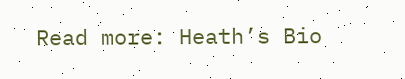Read more: Heath’s Bio